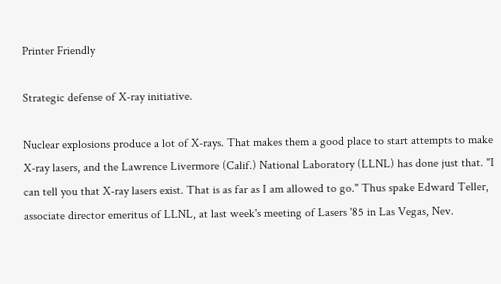Printer Friendly

Strategic defense of X-ray initiative.

Nuclear explosions produce a lot of X-rays. That makes them a good place to start attempts to make X-ray lasers, and the Lawrence Livermore (Calif.) National Laboratory (LLNL) has done just that. "I can tell you that X-ray lasers exist. That is as far as I am allowed to go." Thus spake Edward Teller, associate director emeritus of LLNL, at last week's meeting of Lasers '85 in Las Vegas, Nev.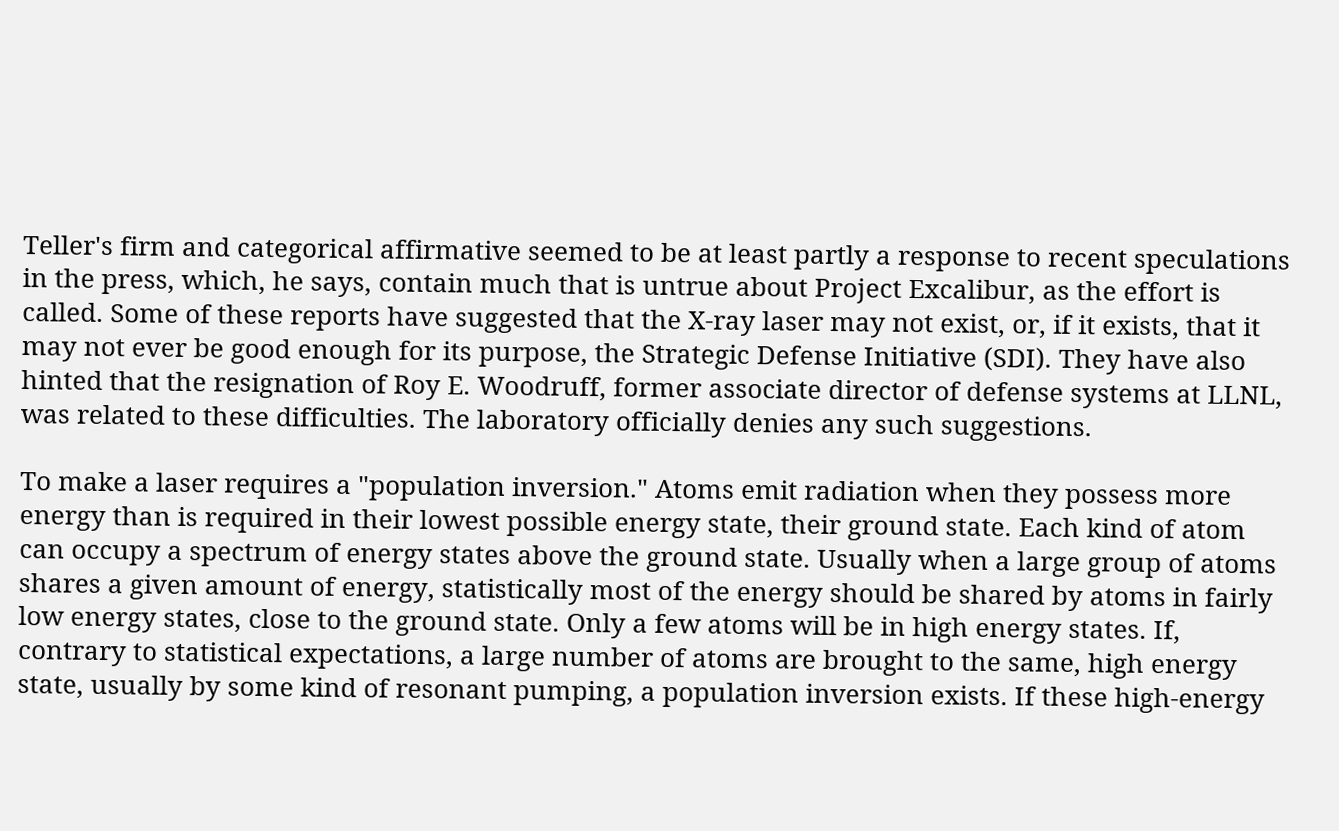Teller's firm and categorical affirmative seemed to be at least partly a response to recent speculations in the press, which, he says, contain much that is untrue about Project Excalibur, as the effort is called. Some of these reports have suggested that the X-ray laser may not exist, or, if it exists, that it may not ever be good enough for its purpose, the Strategic Defense Initiative (SDI). They have also hinted that the resignation of Roy E. Woodruff, former associate director of defense systems at LLNL, was related to these difficulties. The laboratory officially denies any such suggestions.

To make a laser requires a "population inversion." Atoms emit radiation when they possess more energy than is required in their lowest possible energy state, their ground state. Each kind of atom can occupy a spectrum of energy states above the ground state. Usually when a large group of atoms shares a given amount of energy, statistically most of the energy should be shared by atoms in fairly low energy states, close to the ground state. Only a few atoms will be in high energy states. If, contrary to statistical expectations, a large number of atoms are brought to the same, high energy state, usually by some kind of resonant pumping, a population inversion exists. If these high-energy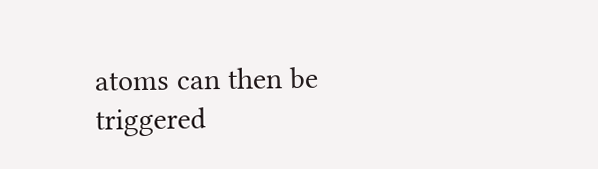atoms can then be triggered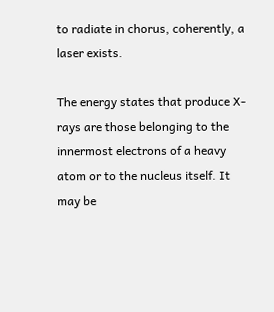to radiate in chorus, coherently, a laser exists.

The energy states that produce X-rays are those belonging to the innermost electrons of a heavy atom or to the nucleus itself. It may be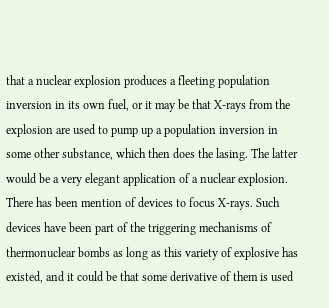that a nuclear explosion produces a fleeting population inversion in its own fuel, or it may be that X-rays from the explosion are used to pump up a population inversion in some other substance, which then does the lasing. The latter would be a very elegant application of a nuclear explosion. There has been mention of devices to focus X-rays. Such devices have been part of the triggering mechanisms of thermonuclear bombs as long as this variety of explosive has existed, and it could be that some derivative of them is used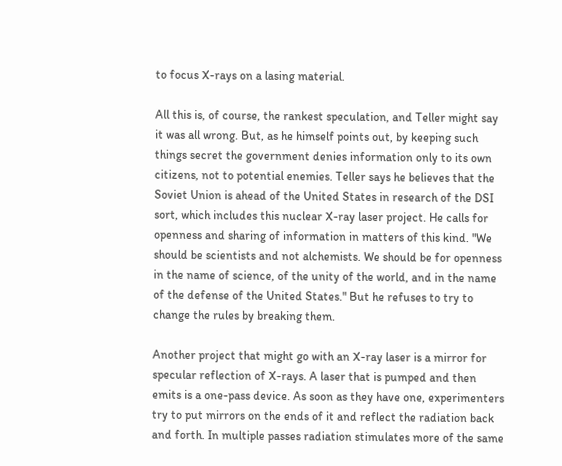to focus X-rays on a lasing material.

All this is, of course, the rankest speculation, and Teller might say it was all wrong. But, as he himself points out, by keeping such things secret the government denies information only to its own citizens, not to potential enemies. Teller says he believes that the Soviet Union is ahead of the United States in research of the DSI sort, which includes this nuclear X-ray laser project. He calls for openness and sharing of information in matters of this kind. "We should be scientists and not alchemists. We should be for openness in the name of science, of the unity of the world, and in the name of the defense of the United States." But he refuses to try to change the rules by breaking them.

Another project that might go with an X-ray laser is a mirror for specular reflection of X-rays. A laser that is pumped and then emits is a one-pass device. As soon as they have one, experimenters try to put mirrors on the ends of it and reflect the radiation back and forth. In multiple passes radiation stimulates more of the same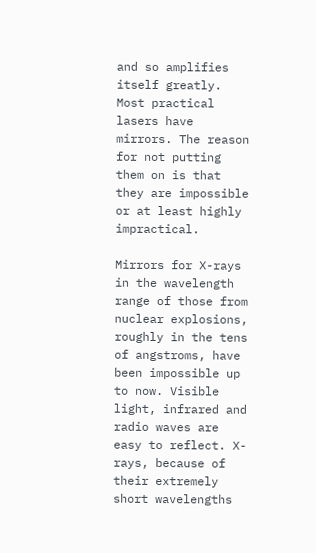and so amplifies itself greatly. Most practical lasers have mirrors. The reason for not putting them on is that they are impossible or at least highly impractical.

Mirrors for X-rays in the wavelength range of those from nuclear explosions, roughly in the tens of angstroms, have been impossible up to now. Visible light, infrared and radio waves are easy to reflect. X-rays, because of their extremely short wavelengths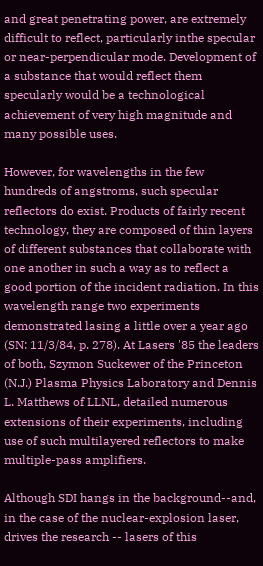and great penetrating power, are extremely difficult to reflect, particularly inthe specular or near-perpendicular mode. Development of a substance that would reflect them specularly would be a technological achievement of very high magnitude and many possible uses.

However, for wavelengths in the few hundreds of angstroms, such specular reflectors do exist. Products of fairly recent technology, they are composed of thin layers of different substances that collaborate with one another in such a way as to reflect a good portion of the incident radiation. In this wavelength range two experiments demonstrated lasing a little over a year ago (SN: 11/3/84, p. 278). At Lasers '85 the leaders of both, Szymon Suckewer of the Princeton (N.J.) Plasma Physics Laboratory and Dennis L. Matthews of LLNL, detailed numerous extensions of their experiments, including use of such multilayered reflectors to make multiple-pass amplifiers.

Although SDI hangs in the background--and, in the case of the nuclear-explosion laser, drives the research -- lasers of this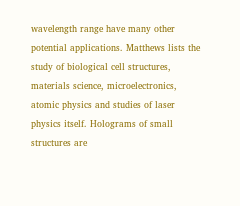wavelength range have many other potential applications. Matthews lists the study of biological cell structures, materials science, microelectronics, atomic physics and studies of laser physics itself. Holograms of small structures are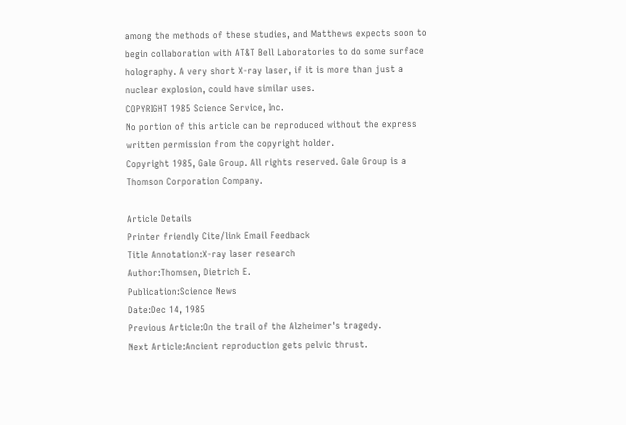among the methods of these studies, and Matthews expects soon to begin collaboration with AT&T Bell Laboratories to do some surface holography. A very short X-ray laser, if it is more than just a nuclear explosion, could have similar uses.
COPYRIGHT 1985 Science Service, Inc.
No portion of this article can be reproduced without the express written permission from the copyright holder.
Copyright 1985, Gale Group. All rights reserved. Gale Group is a Thomson Corporation Company.

Article Details
Printer friendly Cite/link Email Feedback
Title Annotation:X-ray laser research
Author:Thomsen, Dietrich E.
Publication:Science News
Date:Dec 14, 1985
Previous Article:On the trail of the Alzheimer's tragedy.
Next Article:Ancient reproduction gets pelvic thrust.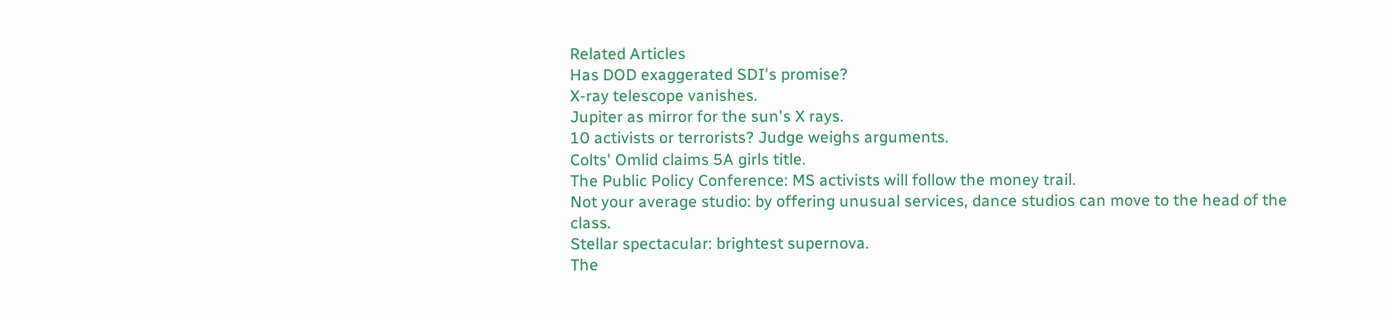Related Articles
Has DOD exaggerated SDI's promise?
X-ray telescope vanishes.
Jupiter as mirror for the sun's X rays.
10 activists or terrorists? Judge weighs arguments.
Colts' Omlid claims 5A girls title.
The Public Policy Conference: MS activists will follow the money trail.
Not your average studio: by offering unusual services, dance studios can move to the head of the class.
Stellar spectacular: brightest supernova.
The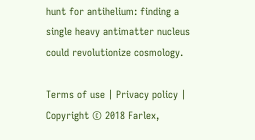hunt for antihelium: finding a single heavy antimatter nucleus could revolutionize cosmology.

Terms of use | Privacy policy | Copyright © 2018 Farlex,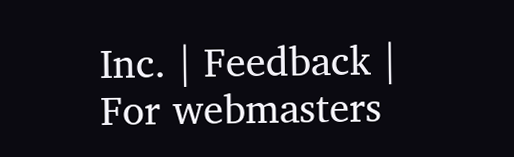Inc. | Feedback | For webmasters